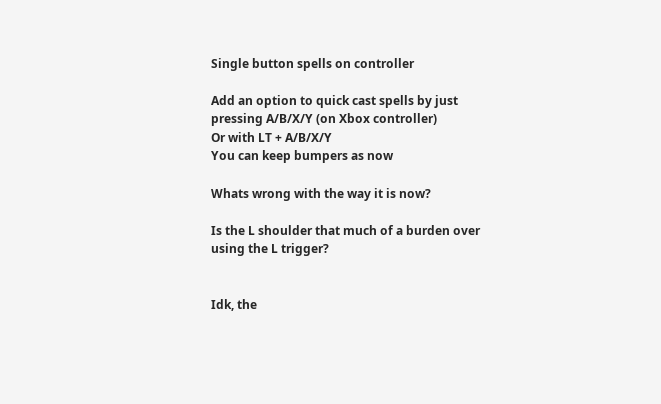Single button spells on controller

Add an option to quick cast spells by just pressing A/B/X/Y (on Xbox controller)
Or with LT + A/B/X/Y
You can keep bumpers as now

Whats wrong with the way it is now?

Is the L shoulder that much of a burden over using the L trigger?


Idk, the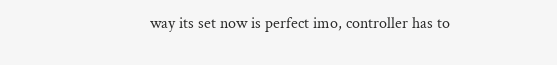way its set now is perfect imo, controller has to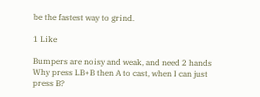be the fastest way to grind.

1 Like

Bumpers are noisy and weak, and need 2 hands
Why press LB+B then A to cast, when I can just press B?